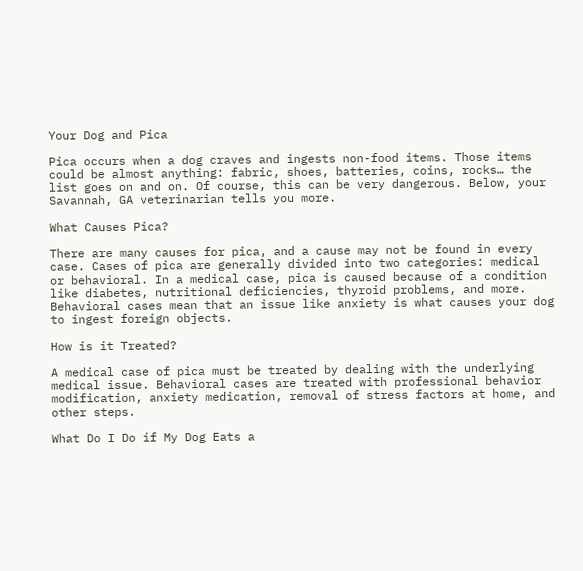Your Dog and Pica

Pica occurs when a dog craves and ingests non-food items. Those items could be almost anything: fabric, shoes, batteries, coins, rocks… the list goes on and on. Of course, this can be very dangerous. Below, your Savannah, GA veterinarian tells you more.

What Causes Pica?

There are many causes for pica, and a cause may not be found in every case. Cases of pica are generally divided into two categories: medical or behavioral. In a medical case, pica is caused because of a condition like diabetes, nutritional deficiencies, thyroid problems, and more. Behavioral cases mean that an issue like anxiety is what causes your dog to ingest foreign objects.

How is it Treated?

A medical case of pica must be treated by dealing with the underlying medical issue. Behavioral cases are treated with professional behavior modification, anxiety medication, removal of stress factors at home, and other steps.

What Do I Do if My Dog Eats a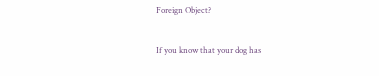Foreign Object?

If you know that your dog has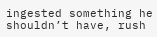ingested something he shouldn’t have, rush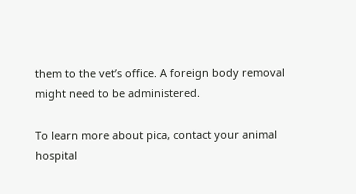them to the vet’s office. A foreign body removal might need to be administered.

To learn more about pica, contact your animal hospital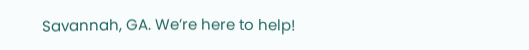Savannah, GA. We’re here to help!